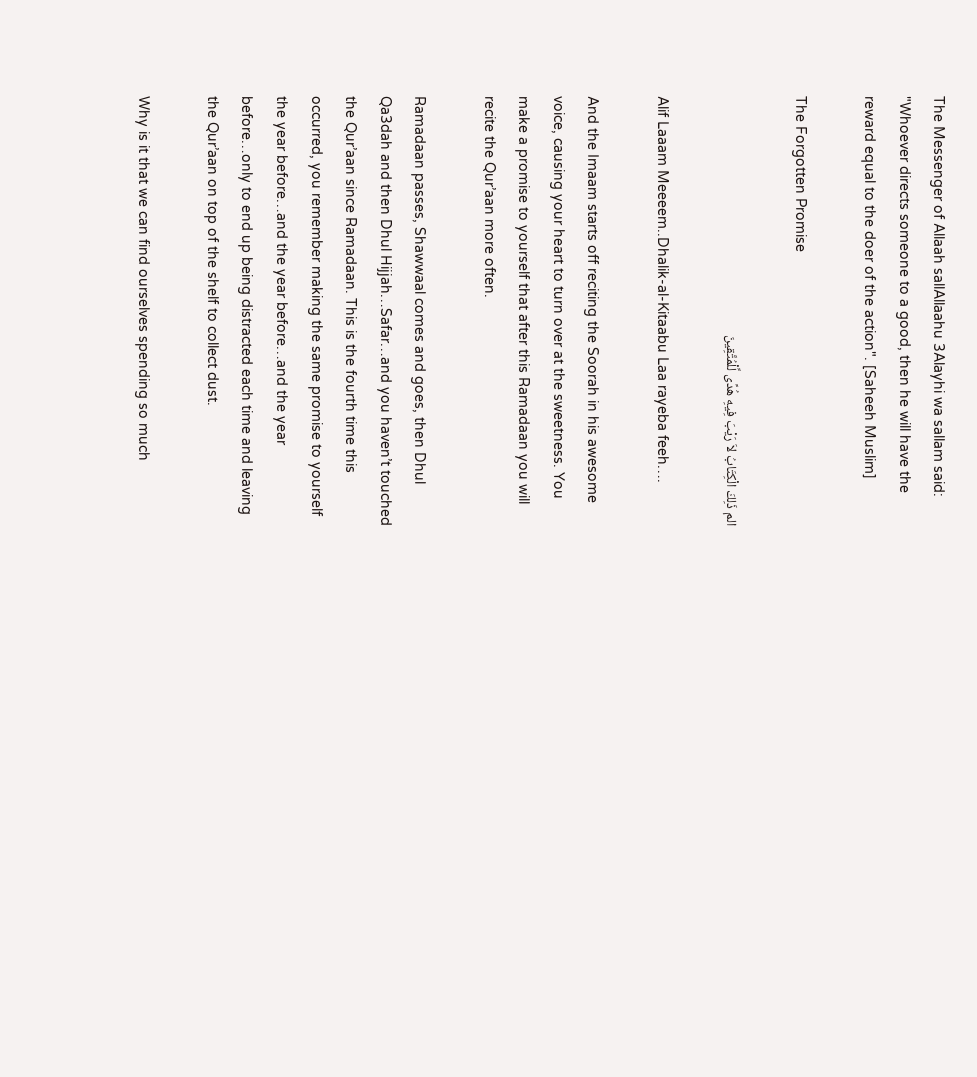The Messenger of Allaah sallAllaahu 3Alayhi wa sallam said: "Whoever directs someone to a good, then he will have the reward equal to the doer of the action". [Saheeh Muslim]

The Forgotten Promise

الم ذَلِكَ الْكِتَابُ لاَ رَيْبَ فِيهِ هُدًى لِّلْمُتَّقِينَ

Alif Laaam Meeeem..Dhalik-al-Kitaabu Laa rayeba feeh….

And the Imaam starts off reciting the Soorah in his awesome voice, causing your heart to turn over at the sweetness. You make a promise to yourself that after this Ramadaan you will recite the Qur’aan more often.

Ramadaan passes, Shawwaal comes and goes, then Dhul Qa3dah and then Dhul Hijjah…Safar…and you haven’t touched the Qur’aan since Ramadaan. This is the fourth time this occurred, you remember making the same promise to yourself the year before…and the year before…and the year before…only to end up being distracted each time and leaving the Qur’aan on top of the shelf to collect dust.

Why is it that we can find ourselves spending so much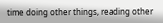time doing other things, reading other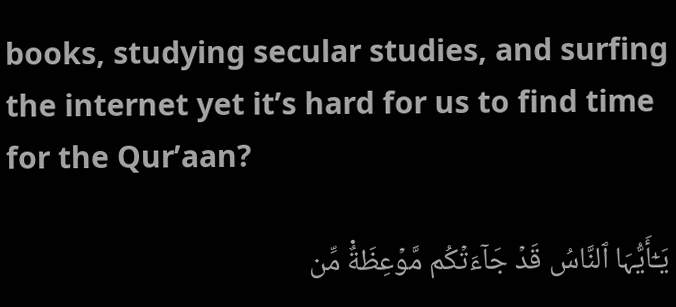books, studying secular studies, and surfing the internet yet it’s hard for us to find time for the Qur’aan?

يَـٰٓأَيُّہَا ٱلنَّاسُ قَدۡ جَآءَتۡكُم مَّوۡعِظَةٌ۬ مِّن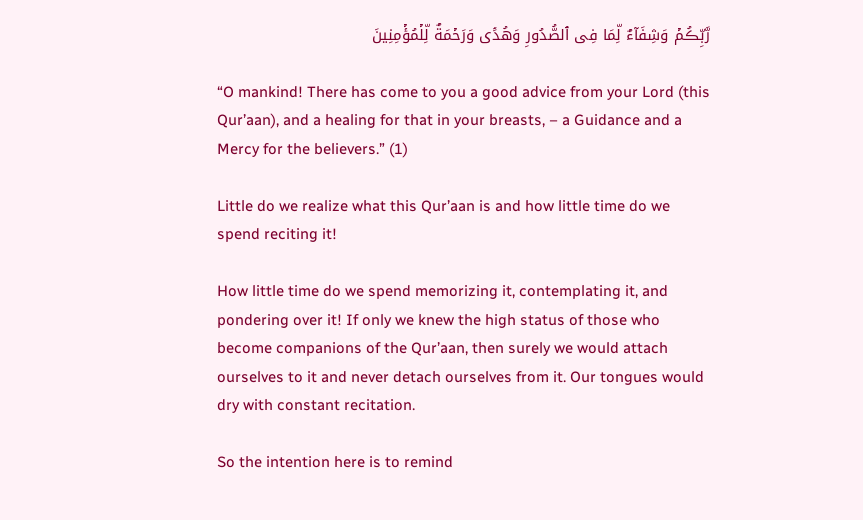رَّبِّڪُمۡ وَشِفَآءٌ۬ لِّمَا فِى ٱلصُّدُورِ وَهُدً۬ى وَرَحۡمَةٌ۬ لِّلۡمُؤۡمِنِينَ

“O mankind! There has come to you a good advice from your Lord (this Qur’aan), and a healing for that in your breasts, – a Guidance and a Mercy for the believers.” (1)

Little do we realize what this Qur’aan is and how little time do we spend reciting it!

How little time do we spend memorizing it, contemplating it, and pondering over it! If only we knew the high status of those who become companions of the Qur’aan, then surely we would attach ourselves to it and never detach ourselves from it. Our tongues would dry with constant recitation.

So the intention here is to remind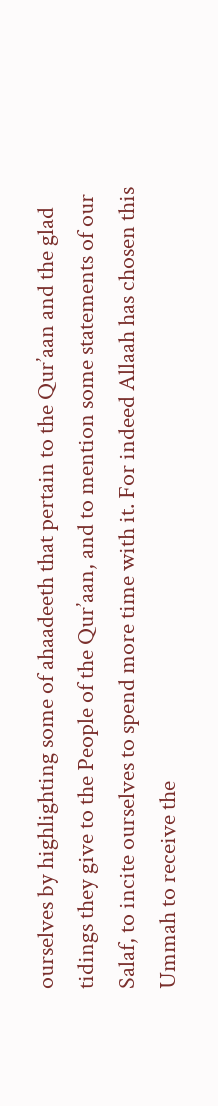ourselves by highlighting some of ahaadeeth that pertain to the Qur’aan and the glad tidings they give to the People of the Qur’aan, and to mention some statements of our Salaf, to incite ourselves to spend more time with it. For indeed Allaah has chosen this Ummah to receive the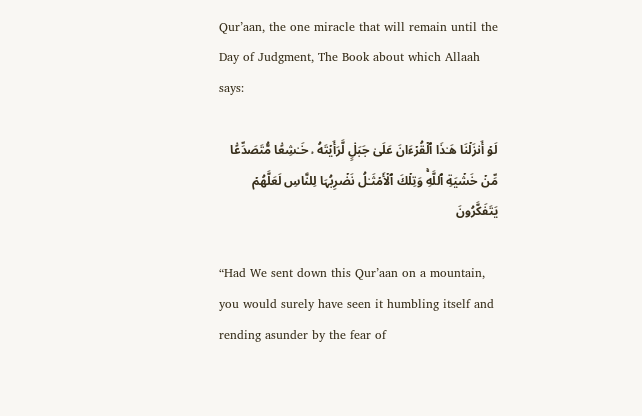Qur’aan, the one miracle that will remain until the Day of Judgment, The Book about which Allaah says:

لَوۡ أَنزَلۡنَا هَـٰذَا ٱلۡقُرۡءَانَ عَلَىٰ جَبَلٍ۬ لَّرَأَيۡتَهُ ۥ خَـٰشِعً۬ا مُّتَصَدِّعً۬ا مِّنۡ خَشۡيَةِ ٱللَّهِ‌ۚ وَتِلۡكَ ٱلۡأَمۡثَـٰلُ نَضۡرِبُہَا لِلنَّاسِ لَعَلَّهُمۡ يَتَفَكَّرُونَ

“Had We sent down this Qur’aan on a mountain, you would surely have seen it humbling itself and rending asunder by the fear of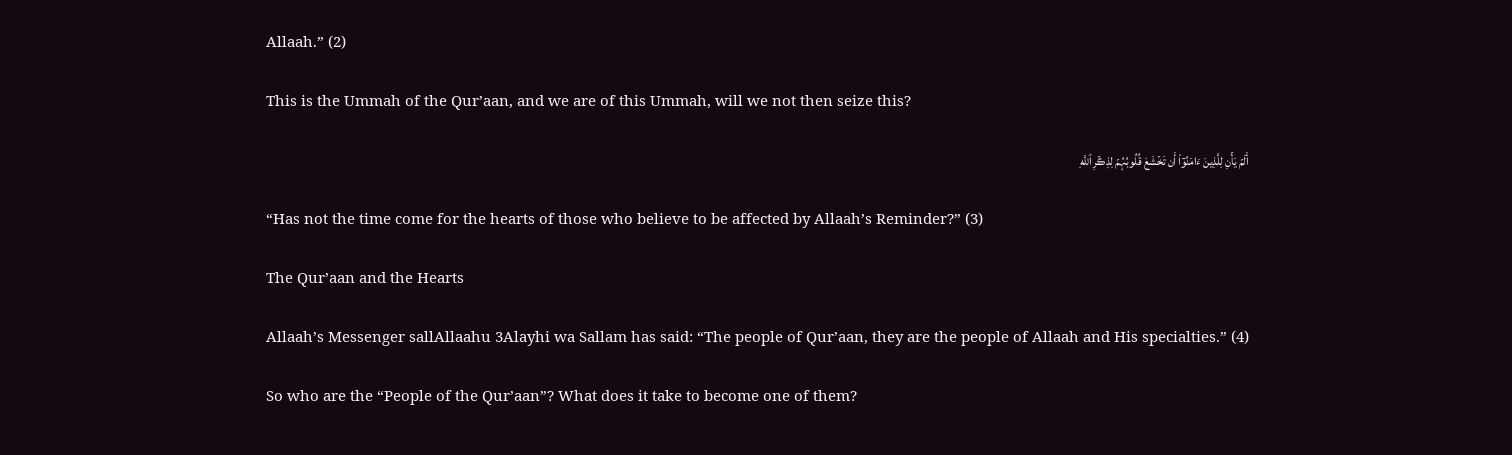Allaah.” (2)

This is the Ummah of the Qur’aan, and we are of this Ummah, will we not then seize this?

أَلَمۡ يَأۡنِ لِلَّذِينَ ءَامَنُوٓاْ أَن تَخۡشَعَ قُلُوبُہُمۡ لِذِڪۡرِ ٱللَّهِ

“Has not the time come for the hearts of those who believe to be affected by Allaah’s Reminder?” (3)

The Qur’aan and the Hearts

Allaah’s Messenger sallAllaahu 3Alayhi wa Sallam has said: “The people of Qur’aan, they are the people of Allaah and His specialties.” (4)

So who are the “People of the Qur’aan”? What does it take to become one of them?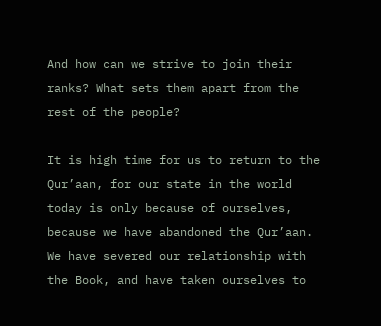And how can we strive to join their ranks? What sets them apart from the rest of the people?

It is high time for us to return to the Qur’aan, for our state in the world today is only because of ourselves, because we have abandoned the Qur’aan. We have severed our relationship with the Book, and have taken ourselves to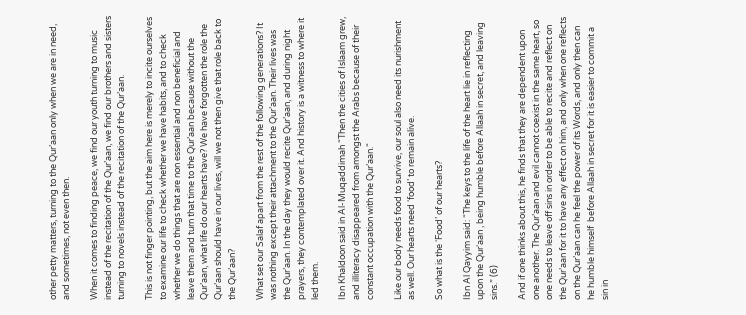other petty matters, turning to the Qur’aan only when we are in need, and sometimes, not even then.

When it comes to finding peace, we find our youth turning to music instead of the recitation of the Qur’aan, we find our brothers and sisters turning to novels instead of the recitation of the Qur’aan.

This is not finger pointing, but the aim here is merely to incite ourselves to examine our life to check whether we have habits, and to check whether we do things that are non essential and non beneficial and leave them and turn that time to the Qur’aan because without the Qur’aan, what life do our hearts have? We have forgotten the role the Qur’aan should have in our lives, will we not then give that role back to the Qur’aan?

What set our Salaf apart from the rest of the following generations? It was nothing except their attachment to the Qur’aan. Their lives was the Qur’aan. In the day they would recite Qur’aan, and during night prayers, they contemplated over it. And history is a witness to where it led them.

Ibn Khaldoon said in Al-Muqaddimah “Then the cities of Islaam grew, and illiteracy disappeared from amongst the Arabs because of their constant occupation with the Qur’aan.“

Like our body needs food to survive, our soul also need its nurishment as well. Our hearts need ‘food’ to remain alive.

So what is the ‘Food’ of our hearts?

Ibn Al Qayyim said: “The keys to the life of the heart lie in reflecting upon the Qur‘aan , being humble before Allaah in secret, and leaving sins.” (6)

And if one thinks about this, he finds that they are dependent upon one another. The Qur’aan and evil cannot coexist in the same heart, so one needs to leave off sins in order to be able to recite and reflect on the Qur’aan for it to have any effect on him, and only when one reflects on the Qur’aan can he feel the power of its Words, and only then can he humble himself  before Allaah in secret for it is easier to commit a sin in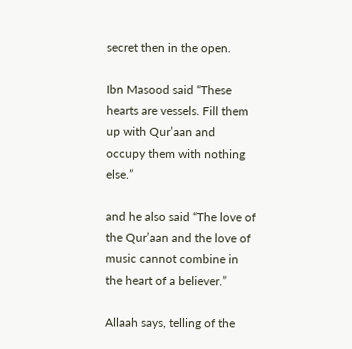secret then in the open.

Ibn Masood said “These hearts are vessels. Fill them up with Qur’aan and occupy them with nothing else.”

and he also said “The love of the Qur’aan and the love of music cannot combine in the heart of a believer.”

Allaah says, telling of the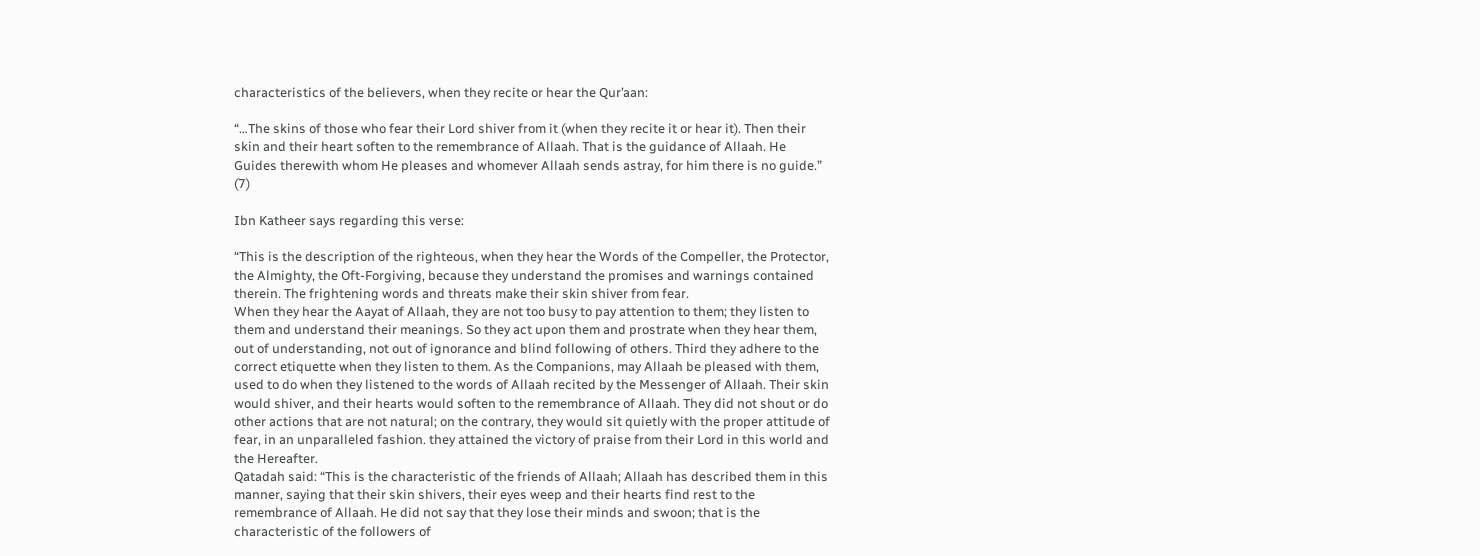characteristics of the believers, when they recite or hear the Qur’aan:

“…The skins of those who fear their Lord shiver from it (when they recite it or hear it). Then their skin and their heart soften to the remembrance of Allaah. That is the guidance of Allaah. He Guides therewith whom He pleases and whomever Allaah sends astray, for him there is no guide.” (7)

Ibn Katheer says regarding this verse:

“This is the description of the righteous, when they hear the Words of the Compeller, the Protector, the Almighty, the Oft-Forgiving, because they understand the promises and warnings contained therein. The frightening words and threats make their skin shiver from fear.
When they hear the Aayat of Allaah, they are not too busy to pay attention to them; they listen to them and understand their meanings. So they act upon them and prostrate when they hear them, out of understanding, not out of ignorance and blind following of others. Third they adhere to the correct etiquette when they listen to them. As the Companions, may Allaah be pleased with them, used to do when they listened to the words of Allaah recited by the Messenger of Allaah. Their skin would shiver, and their hearts would soften to the remembrance of Allaah. They did not shout or do other actions that are not natural; on the contrary, they would sit quietly with the proper attitude of fear, in an unparalleled fashion. they attained the victory of praise from their Lord in this world and the Hereafter.
Qatadah said: “This is the characteristic of the friends of Allaah; Allaah has described them in this manner, saying that their skin shivers, their eyes weep and their hearts find rest to the remembrance of Allaah. He did not say that they lose their minds and swoon; that is the characteristic of the followers of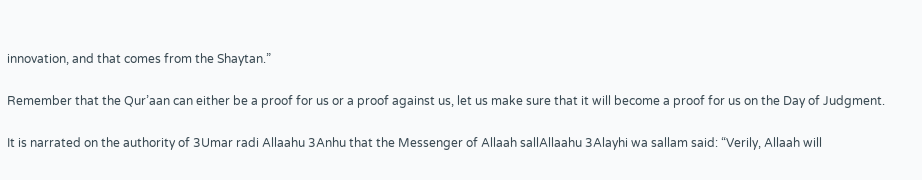innovation, and that comes from the Shaytan.”

Remember that the Qur’aan can either be a proof for us or a proof against us, let us make sure that it will become a proof for us on the Day of Judgment.

It is narrated on the authority of 3Umar radi Allaahu 3Anhu that the Messenger of Allaah sallAllaahu 3Alayhi wa sallam said: “Verily, Allaah will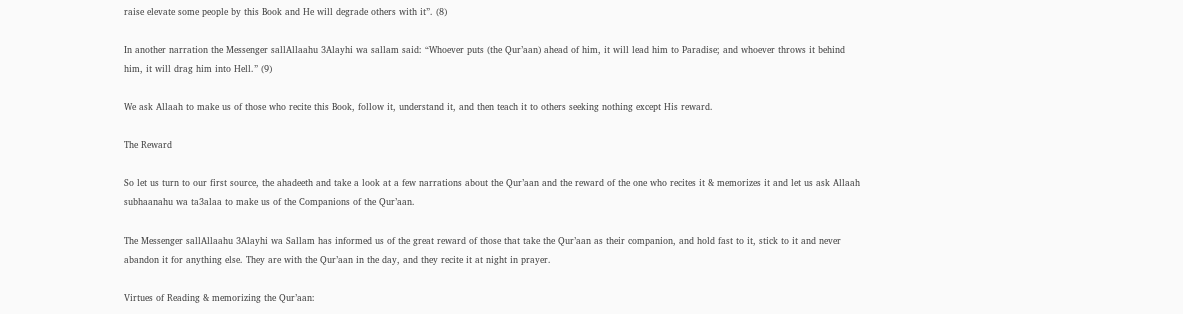raise elevate some people by this Book and He will degrade others with it”. (8)

In another narration the Messenger sallAllaahu 3Alayhi wa sallam said: “Whoever puts (the Qur’aan) ahead of him, it will lead him to Paradise; and whoever throws it behind him, it will drag him into Hell.” (9)

We ask Allaah to make us of those who recite this Book, follow it, understand it, and then teach it to others seeking nothing except His reward.

The Reward

So let us turn to our first source, the ahadeeth and take a look at a few narrations about the Qur’aan and the reward of the one who recites it & memorizes it and let us ask Allaah subhaanahu wa ta3alaa to make us of the Companions of the Qur’aan.

The Messenger sallAllaahu 3Alayhi wa Sallam has informed us of the great reward of those that take the Qur’aan as their companion, and hold fast to it, stick to it and never abandon it for anything else. They are with the Qur’aan in the day, and they recite it at night in prayer.

Virtues of Reading & memorizing the Qur’aan: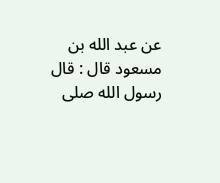عن عبد الله بن مسعود قال : قال رسول الله صلى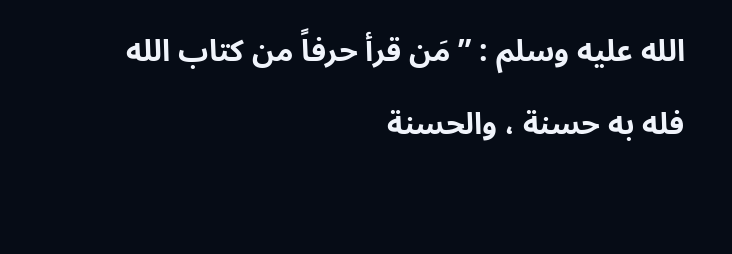الله عليه وسلم : ” مَن قرأ حرفاً من كتاب الله فله به حسنة ، والحسنة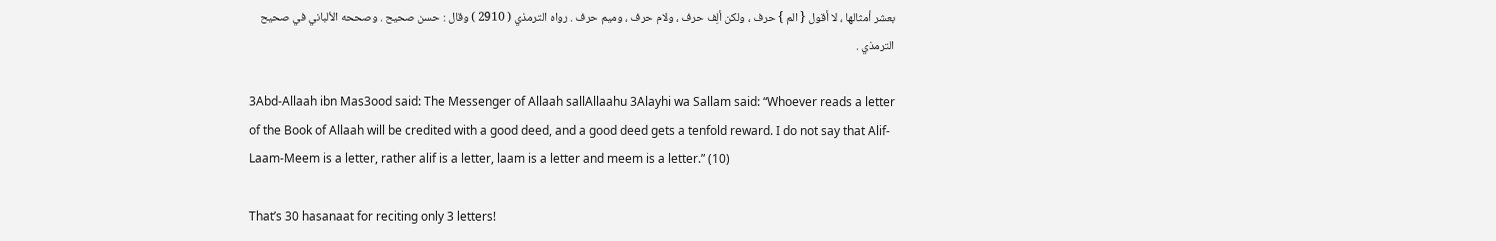بعشر أمثالها ، لا أقول { الم } حرف ، ولكن ألِف حرف ، ولام حرف ، وميم حرف . رواه الترمذي ( 2910 ) وقال : حسن صحيح . وصححه الألباني في صحيح الترمذي .

3Abd-Allaah ibn Mas3ood said: The Messenger of Allaah sallAllaahu 3Alayhi wa Sallam said: “Whoever reads a letter of the Book of Allaah will be credited with a good deed, and a good deed gets a tenfold reward. I do not say that Alif-Laam-Meem is a letter, rather alif is a letter, laam is a letter and meem is a letter.” (10)

That’s 30 hasanaat for reciting only 3 letters!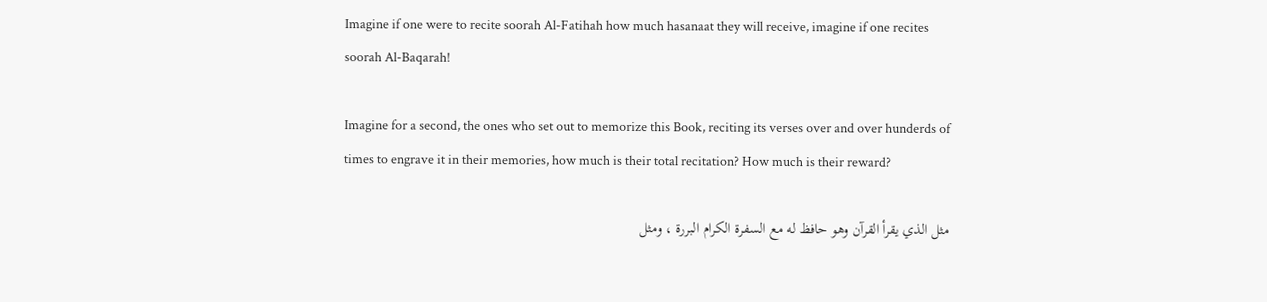Imagine if one were to recite soorah Al-Fatihah how much hasanaat they will receive, imagine if one recites soorah Al-Baqarah!

Imagine for a second, the ones who set out to memorize this Book, reciting its verses over and over hunderds of times to engrave it in their memories, how much is their total recitation? How much is their reward?

مثل الذي يقرأ القرآن وهو حافظ له مع السفرة الكرام البررة ، ومثل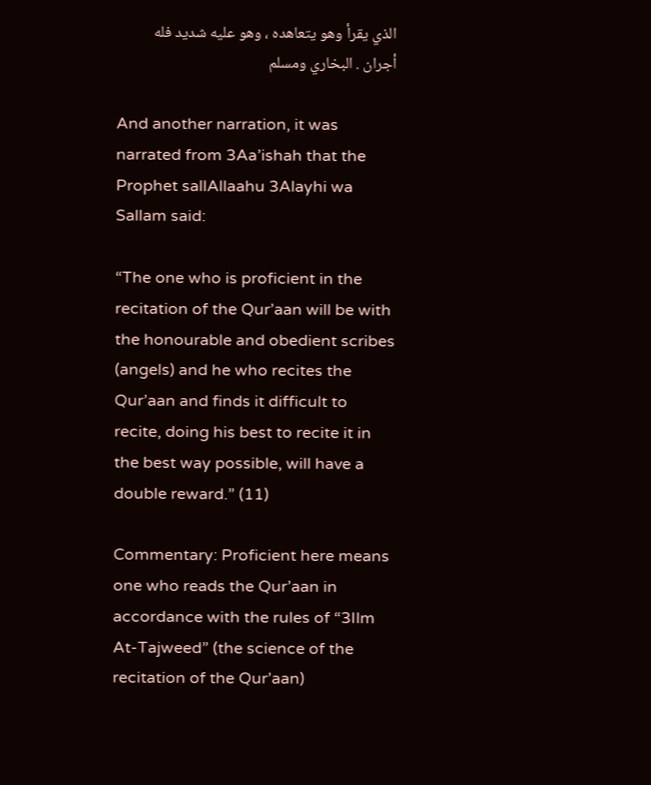الذي يقرأ وهو يتعاهده ، وهو عليه شديد فله أجران . البخاري ومسلم

And another narration, it was narrated from 3Aa’ishah that the Prophet sallAllaahu 3Alayhi wa Sallam said:

“The one who is proficient in the recitation of the Qur’aan will be with the honourable and obedient scribes (angels) and he who recites the Qur’aan and finds it difficult to recite, doing his best to recite it in the best way possible, will have a double reward.” (11)

Commentary: Proficient here means one who reads the Qur’aan in accordance with the rules of “3Ilm At-Tajweed” (the science of the recitation of the Qur’aan)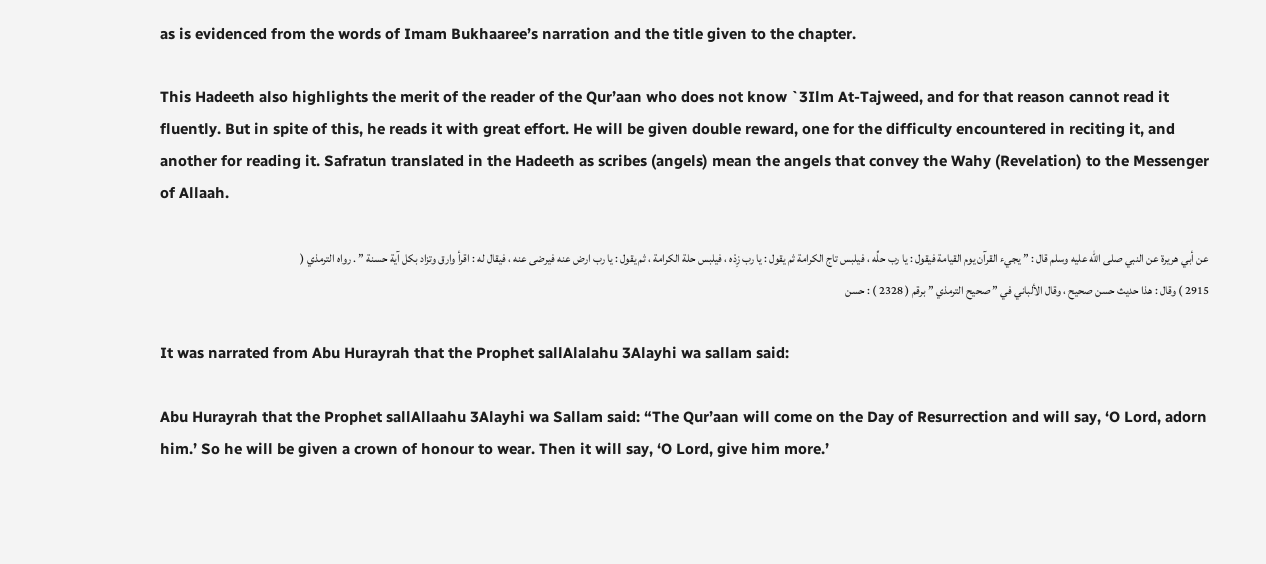as is evidenced from the words of Imam Bukhaaree’s narration and the title given to the chapter.

This Hadeeth also highlights the merit of the reader of the Qur’aan who does not know `3Ilm At-Tajweed, and for that reason cannot read it fluently. But in spite of this, he reads it with great effort. He will be given double reward, one for the difficulty encountered in reciting it, and another for reading it. Safratun translated in the Hadeeth as scribes (angels) mean the angels that convey the Wahy (Revelation) to the Messenger of Allaah.

عن أبي هريرة عن النبي صلى الله عليه وسلم قال : ” يجيء القرآن يوم القيامة فيقول : يا رب حلِّه ، فيلبس تاج الكرامة ثم يقول : يا رب زِدْه ، فيلبس حلة الكرامة ، ثم يقول : يا رب ارض عنه فيرضى عنه ، فيقال له : اقرأ وارق وتزاد بكل آية حسنة ” . رواه الترمذي ( 2915 ) وقال : هذا حديث حسن صحيح ، وقال الألباني في ” صحيح الترمذي ” برقم ( 2328 ) : حسن

It was narrated from Abu Hurayrah that the Prophet sallAlalahu 3Alayhi wa sallam said:

Abu Hurayrah that the Prophet sallAllaahu 3Alayhi wa Sallam said: “The Qur’aan will come on the Day of Resurrection and will say, ‘O Lord, adorn him.’ So he will be given a crown of honour to wear. Then it will say, ‘O Lord, give him more.’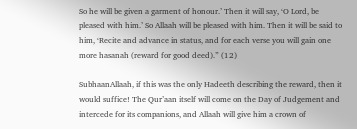So he will be given a garment of honour.’ Then it will say, ‘O Lord, be pleased with him.’ So Allaah will be pleased with him. Then it will be said to him, ‘Recite and advance in status, and for each verse you will gain one more hasanah (reward for good deed).” (12)

SubhaanAllaah, if this was the only Hadeeth describing the reward, then it would suffice! The Qur’aan itself will come on the Day of Judgement and intercede for its companions, and Allaah will give him a crown of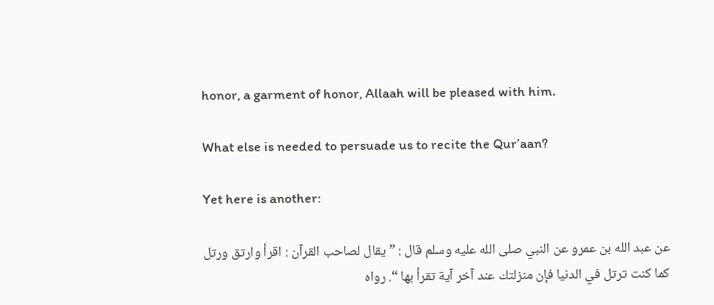honor, a garment of honor, Allaah will be pleased with him.

What else is needed to persuade us to recite the Qur’aan?

Yet here is another:

عن عبد الله بن عمرو عن النبي صلى الله عليه وسلم قال : ” يقال لصاحب القرآن : اقرأ وارتق ورتل كما كنت ترتل في الدنيا فإن منزلتك عند آخر آية تقرأ بها “. رواه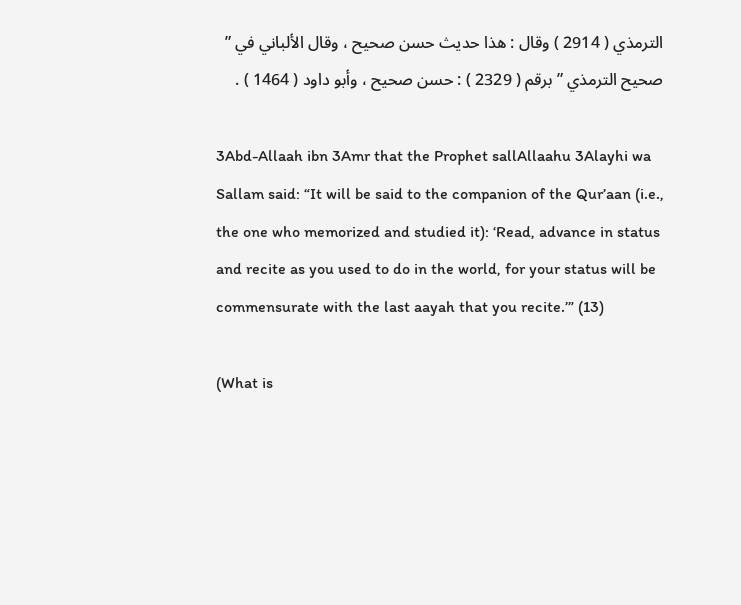الترمذي ( 2914 ) وقال : هذا حديث حسن صحيح ، وقال الألباني في ” صحيح الترمذي ” برقم ( 2329 ) : حسن صحيح ، وأبو داود ( 1464 ) .

3Abd-Allaah ibn 3Amr that the Prophet sallAllaahu 3Alayhi wa Sallam said: “It will be said to the companion of the Qur’aan (i.e., the one who memorized and studied it): ‘Read, advance in status and recite as you used to do in the world, for your status will be commensurate with the last aayah that you recite.’” (13)

(What is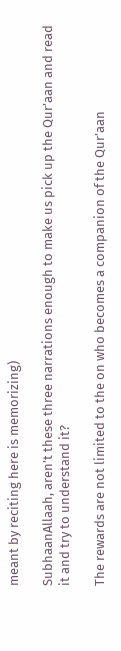meant by reciting here is memorizing)

SubhaanAllaah, aren’t these three narrations enough to make us pick up the Qur’aan and read it and try to understand it?

The rewards are not limited to the on who becomes a companion of the Qur’aan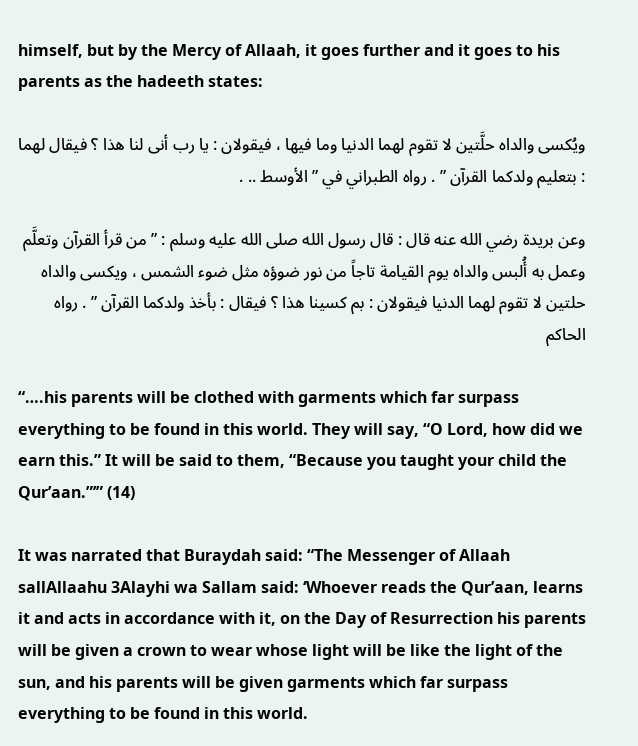himself, but by the Mercy of Allaah, it goes further and it goes to his parents as the hadeeth states:

ويُكسى والداه حلَّتين لا تقوم لهما الدنيا وما فيها ، فيقولان : يا رب أنى لنا هذا ؟ فيقال لهما : بتعليم ولدكما القرآن ” . رواه الطبراني في ” الأوسط .. .

وعن بريدة رضي الله عنه قال : قال رسول الله صلى الله عليه وسلم : ” من قرأ القرآن وتعلَّم وعمل به أُلبس والداه يوم القيامة تاجاً من نور ضوؤه مثل ضوء الشمس ، ويكسى والداه حلتين لا تقوم لهما الدنيا فيقولان : بم كسينا هذا ؟ فيقال : بأخذ ولدكما القرآن ” . رواه الحاكم

“….his parents will be clothed with garments which far surpass everything to be found in this world. They will say, “O Lord, how did we earn this.” It will be said to them, “Because you taught your child the Qur’aan.”’” (14)

It was narrated that Buraydah said: “The Messenger of Allaah sallAllaahu 3Alayhi wa Sallam said: ‘Whoever reads the Qur’aan, learns it and acts in accordance with it, on the Day of Resurrection his parents will be given a crown to wear whose light will be like the light of the sun, and his parents will be given garments which far surpass everything to be found in this world.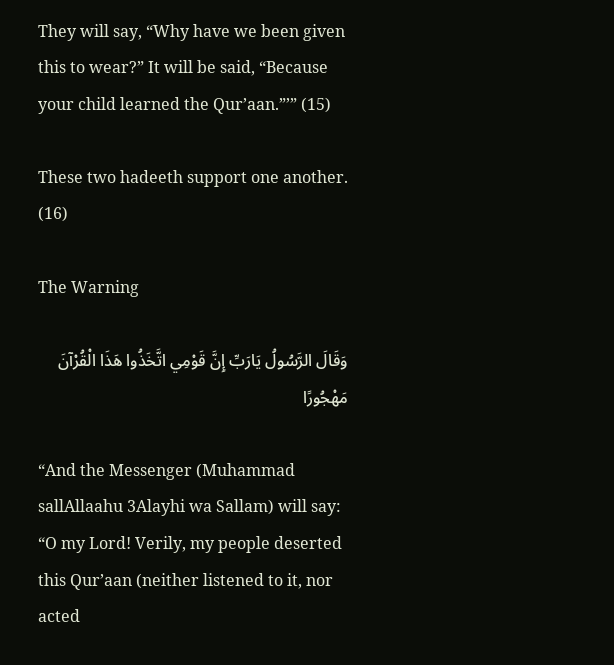They will say, “Why have we been given this to wear?” It will be said, “Because your child learned the Qur’aan.”’” (15)

These two hadeeth support one another. (16)

The Warning

وَقَالَ الرَّسُولُ يَارَبِّ إِنَّ قَوْمِي اتَّخَذُوا هَذَا الْقُرْآنَ مَهْجُورًا

“And the Messenger (Muhammad sallAllaahu 3Alayhi wa Sallam) will say: “O my Lord! Verily, my people deserted this Qur’aan (neither listened to it, nor acted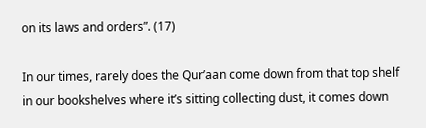on its laws and orders”. (17)

In our times, rarely does the Qur’aan come down from that top shelf in our bookshelves where it’s sitting collecting dust, it comes down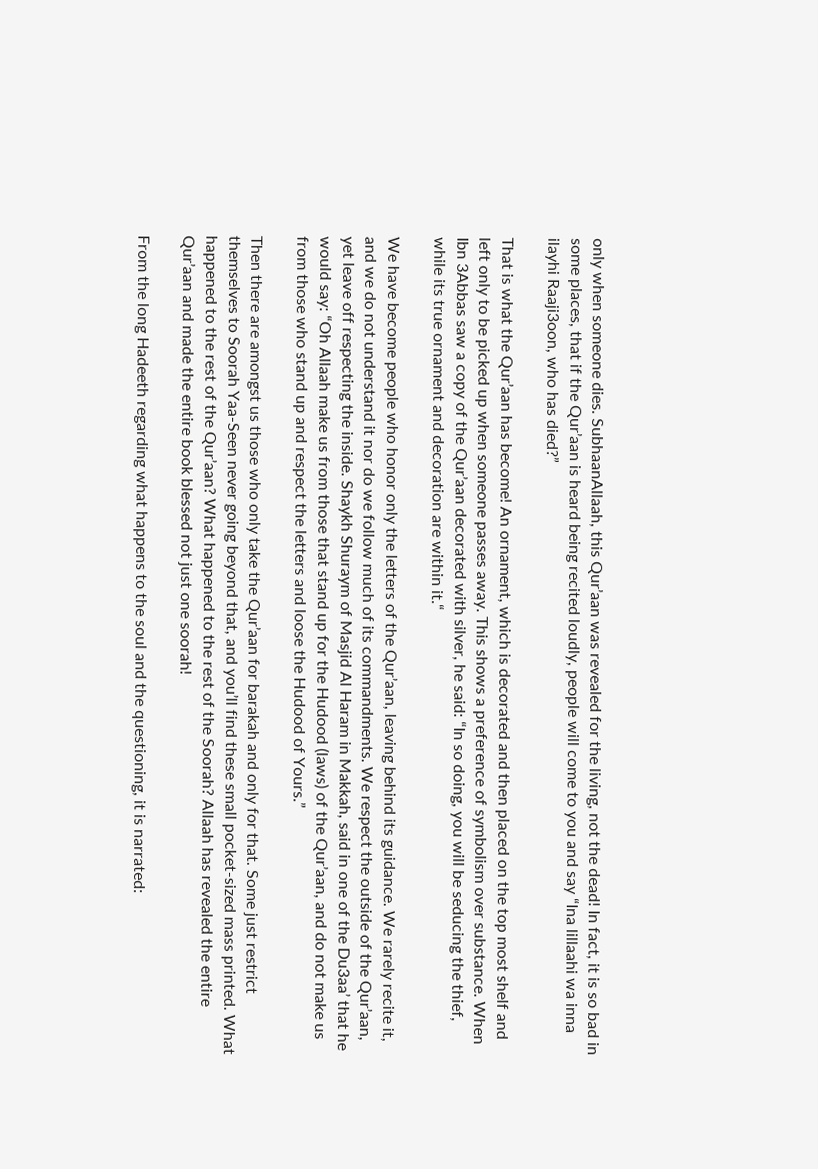only when someone dies. SubhaanAllaah, this Qur’aan was revealed for the living, not the dead! In fact, it is so bad in some places, that if the Qur’aan is heard being recited loudly, people will come to you and say “Ina lillaahi wa inna ilayhi Raaji3oon, who has died?”

That is what the Qur’aan has become! An ornament, which is decorated and then placed on the top most shelf and left only to be picked up when someone passes away. This shows a preference of symbolism over substance. When Ibn 3Abbas saw a copy of the Qur’aan decorated with silver, he said: “In so doing, you will be seducing the thief, while its true ornament and decoration are within it.“

We have become people who honor only the letters of the Qur’aan, leaving behind its guidance. We rarely recite it, and we do not understand it nor do we follow much of its commandments. We respect the outside of the Qur’aan, yet leave off respecting the inside. Shaykh Shuraym of Masjid Al Haram in Makkah, said in one of the Du3aa’ that he would say: “Oh Allaah make us from those that stand up for the Hudood (laws) of the Qur’aan, and do not make us from those who stand up and respect the letters and loose the Hudood of Yours.”

Then there are amongst us those who only take the Qur’aan for barakah and only for that. Some just restrict themselves to Soorah Yaa-Seen never going beyond that, and you’ll find these small pocket-sized mass printed. What happened to the rest of the Qur’aan? What happened to the rest of the Soorah? Allaah has revealed the entire Qur’aan and made the entire book blessed not just one soorah!

From the long Hadeeth regarding what happens to the soul and the questioning, it is narrated: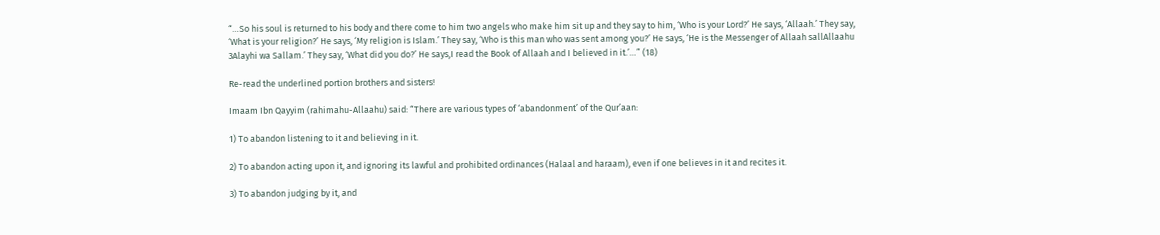“…So his soul is returned to his body and there come to him two angels who make him sit up and they say to him, ‘Who is your Lord?’ He says, ‘Allaah.’ They say, ‘What is your religion?’ He says, ‘My religion is Islam.’ They say, ‘Who is this man who was sent among you?’ He says, ‘He is the Messenger of Allaah sallAllaahu 3Alayhi wa Sallam.’ They say, ‘What did you do?’ He says,I read the Book of Allaah and I believed in it.’…” (18)

Re-read the underlined portion brothers and sisters!

Imaam Ibn Qayyim (rahimahu-Allaahu) said: “There are various types of ‘abandonment’ of the Qur’aan:

1) To abandon listening to it and believing in it.

2) To abandon acting upon it, and ignoring its lawful and prohibited ordinances (Halaal and haraam), even if one believes in it and recites it.

3) To abandon judging by it, and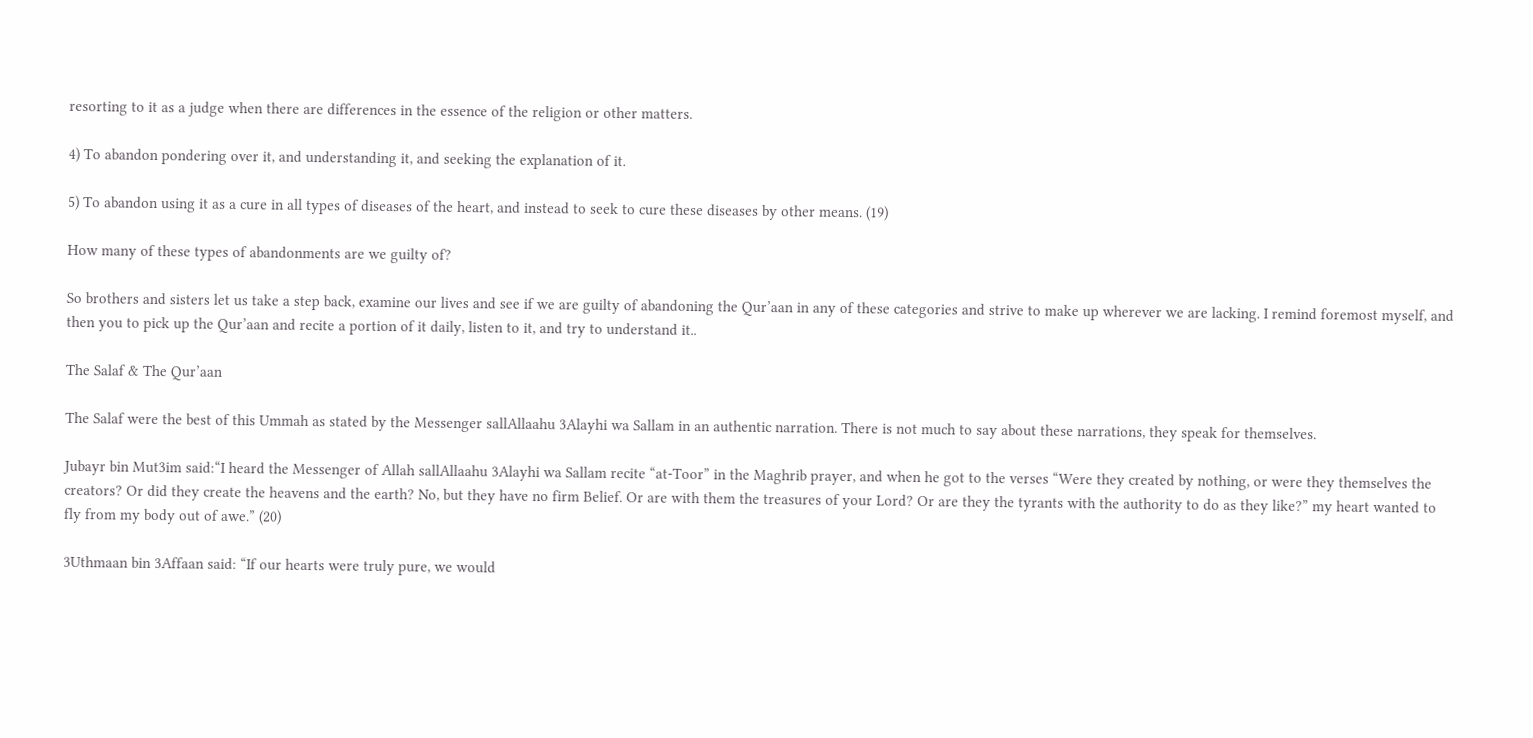resorting to it as a judge when there are differences in the essence of the religion or other matters.

4) To abandon pondering over it, and understanding it, and seeking the explanation of it.

5) To abandon using it as a cure in all types of diseases of the heart, and instead to seek to cure these diseases by other means. (19)

How many of these types of abandonments are we guilty of?

So brothers and sisters let us take a step back, examine our lives and see if we are guilty of abandoning the Qur’aan in any of these categories and strive to make up wherever we are lacking. I remind foremost myself, and then you to pick up the Qur’aan and recite a portion of it daily, listen to it, and try to understand it..

The Salaf & The Qur’aan

The Salaf were the best of this Ummah as stated by the Messenger sallAllaahu 3Alayhi wa Sallam in an authentic narration. There is not much to say about these narrations, they speak for themselves.

Jubayr bin Mut3im said:“I heard the Messenger of Allah sallAllaahu 3Alayhi wa Sallam recite “at-Toor” in the Maghrib prayer, and when he got to the verses “Were they created by nothing, or were they themselves the creators? Or did they create the heavens and the earth? No, but they have no firm Belief. Or are with them the treasures of your Lord? Or are they the tyrants with the authority to do as they like?” my heart wanted to fly from my body out of awe.” (20)

3Uthmaan bin 3Affaan said: “If our hearts were truly pure, we would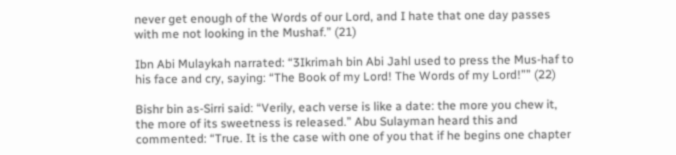never get enough of the Words of our Lord, and I hate that one day passes with me not looking in the Mushaf.” (21)

Ibn Abi Mulaykah narrated: “3Ikrimah bin Abi Jahl used to press the Mus-haf to his face and cry, saying: “The Book of my Lord! The Words of my Lord!”” (22)

Bishr bin as-Sirri said: “Verily, each verse is like a date: the more you chew it, the more of its sweetness is released.” Abu Sulayman heard this and commented: “True. It is the case with one of you that if he begins one chapter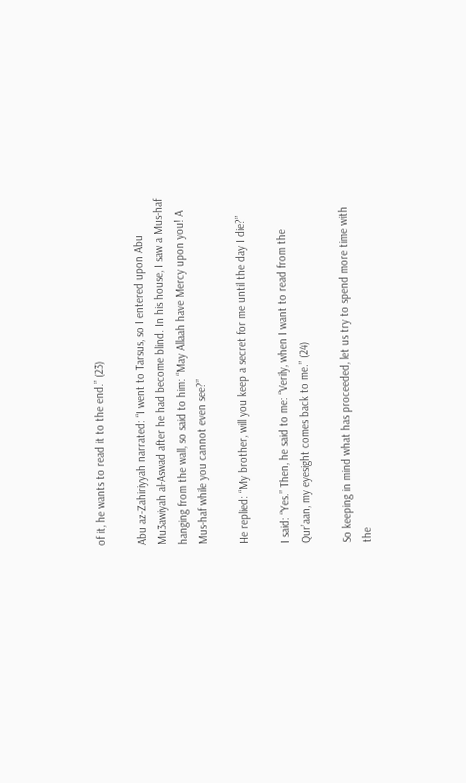of it, he wants to read it to the end.” (23)

Abu az-Zahiriyyah narrated: “I went to Tarsus, so I entered upon Abu Mu3awiyah al-Aswad after he had become blind. In his house, I saw a Mus-haf hanging from the wall, so said to him: “May Allaah have Mercy upon you! A Mus-haf while you cannot even see?”

He replied: “My brother, will you keep a secret for me until the day I die?”

I said: “Yes.” Then, he said to me: “Verily, when I want to read from the Qur’aan, my eyesight comes back to me.” (24)

So keeping in mind what has proceeded, let us try to spend more time with the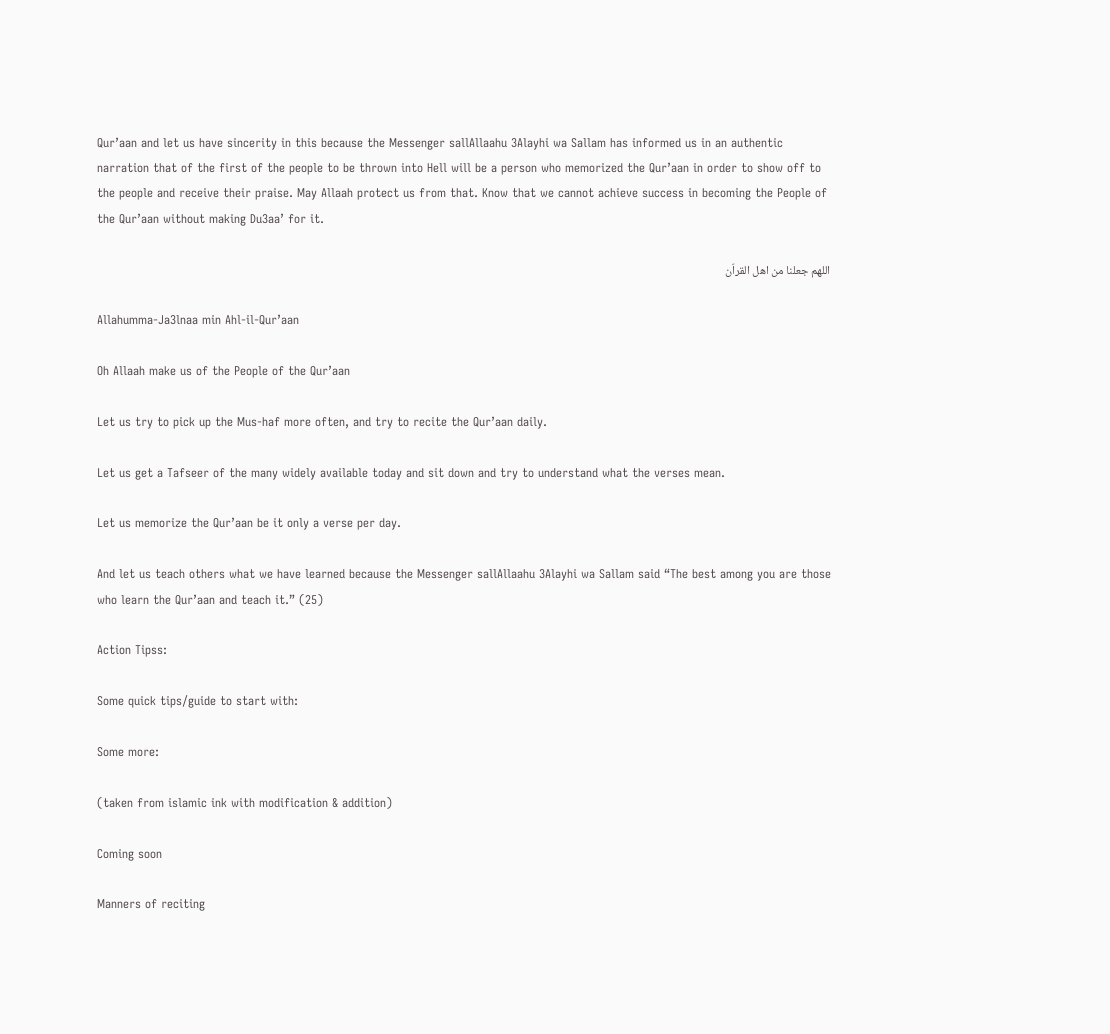Qur’aan and let us have sincerity in this because the Messenger sallAllaahu 3Alayhi wa Sallam has informed us in an authentic narration that of the first of the people to be thrown into Hell will be a person who memorized the Qur’aan in order to show off to the people and receive their praise. May Allaah protect us from that. Know that we cannot achieve success in becoming the People of the Qur’aan without making Du3aa’ for it.

اللهم جعلنا من اهل القراّن

Allahumma-Ja3lnaa min Ahl-il-Qur’aan

Oh Allaah make us of the People of the Qur’aan

Let us try to pick up the Mus-haf more often, and try to recite the Qur’aan daily.

Let us get a Tafseer of the many widely available today and sit down and try to understand what the verses mean.

Let us memorize the Qur’aan be it only a verse per day.

And let us teach others what we have learned because the Messenger sallAllaahu 3Alayhi wa Sallam said “The best among you are those who learn the Qur’aan and teach it.” (25)

Action Tipss:

Some quick tips/guide to start with:

Some more:

(taken from islamic ink with modification & addition)

Coming soon

Manners of reciting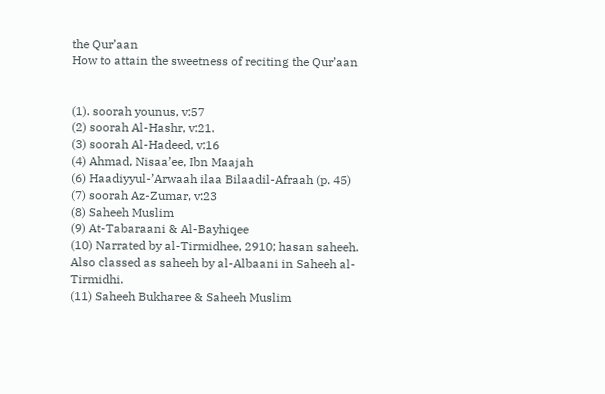the Qur’aan
How to attain the sweetness of reciting the Qur’aan


(1). soorah younus, v:57
(2) soorah Al-Hashr, v:21.
(3) soorah Al-Hadeed, v:16
(4) Ahmad, Nisaa’ee, Ibn Maajah
(6) Haadiyyul-’Arwaah ilaa Bilaadil-Afraah (p. 45)
(7) soorah Az-Zumar, v:23
(8) Saheeh Muslim
(9) At-Tabaraani & Al-Bayhiqee
(10) Narrated by al-Tirmidhee, 2910; hasan saheeh. Also classed as saheeh by al-Albaani in Saheeh al-Tirmidhi.
(11) Saheeh Bukharee & Saheeh Muslim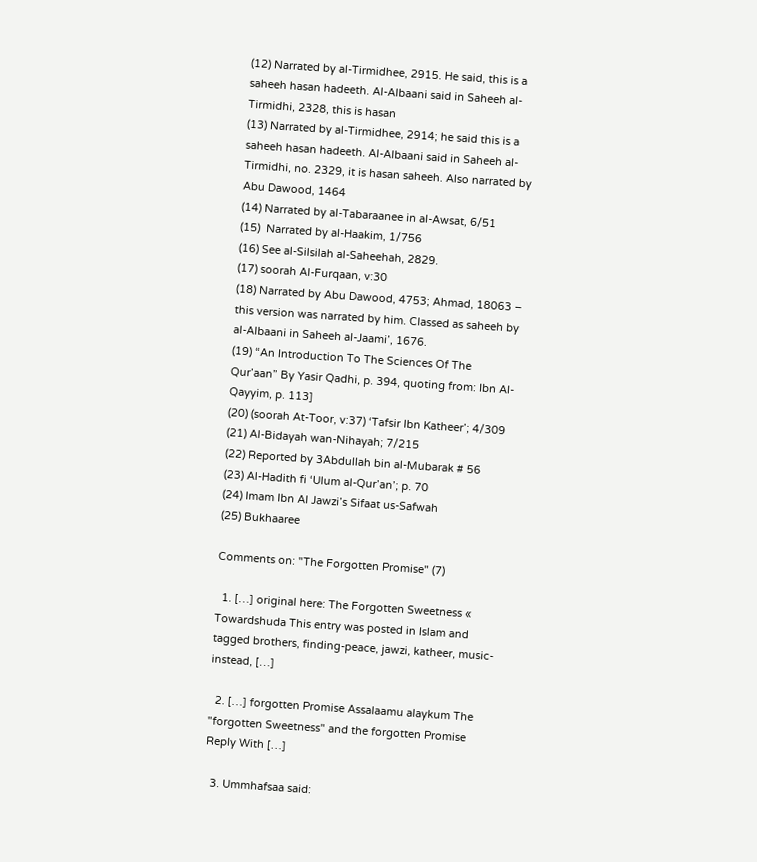(12) Narrated by al-Tirmidhee, 2915. He said, this is a saheeh hasan hadeeth. Al-Albaani said in Saheeh al-Tirmidhi, 2328, this is hasan
(13) Narrated by al-Tirmidhee, 2914; he said this is a saheeh hasan hadeeth. Al-Albaani said in Saheeh al-Tirmidhi, no. 2329, it is hasan saheeh. Also narrated by Abu Dawood, 1464
(14) Narrated by al-Tabaraanee in al-Awsat, 6/51
(15)  Narrated by al-Haakim, 1/756
(16) See al-Silsilah al-Saheehah, 2829.
(17) soorah Al-Furqaan, v:30
(18) Narrated by Abu Dawood, 4753; Ahmad, 18063 – this version was narrated by him. Classed as saheeh by al-Albaani in Saheeh al-Jaami’, 1676.
(19) “An Introduction To The Sciences Of The Qur’aan” By Yasir Qadhi, p. 394, quoting from: Ibn Al-Qayyim, p. 113]
(20) (soorah At-Toor, v:37) ‘Tafsir Ibn Katheer’; 4/309
(21) Al-Bidayah wan-Nihayah; 7/215
(22) Reported by 3Abdullah bin al-Mubarak # 56
(23) Al-Hadith fi ‘Ulum al-Qur’an’; p. 70
(24) Imam Ibn Al Jawzi’s Sifaat us-Safwah
(25) Bukhaaree

Comments on: "The Forgotten Promise" (7)

  1. […] original here: The Forgotten Sweetness « Towardshuda This entry was posted in Islam and tagged brothers, finding-peace, jawzi, katheer, music-instead, […]

  2. […] forgotten Promise Assalaamu alaykum The "forgotten Sweetness" and the forgotten Promise Reply With […]

  3. Ummhafsaa said: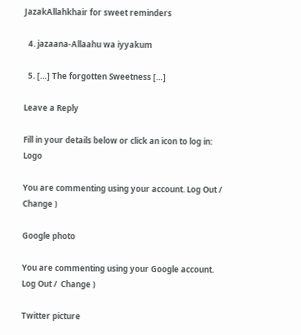JazakAllahkhair for sweet reminders

  4. jazaana-Allaahu wa iyyakum

  5. […] The forgotten Sweetness […]

Leave a Reply

Fill in your details below or click an icon to log in: Logo

You are commenting using your account. Log Out /  Change )

Google photo

You are commenting using your Google account. Log Out /  Change )

Twitter picture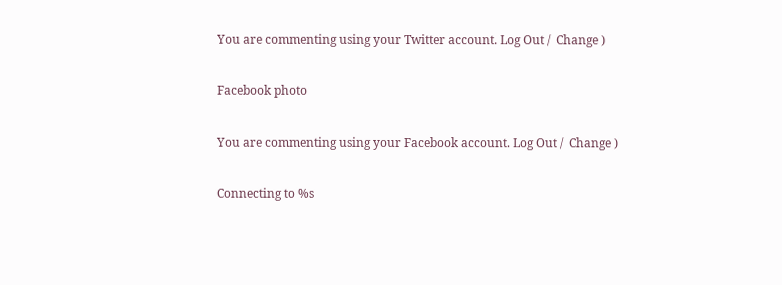You are commenting using your Twitter account. Log Out /  Change )

Facebook photo

You are commenting using your Facebook account. Log Out /  Change )

Connecting to %s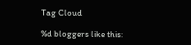Tag Cloud

%d bloggers like this: